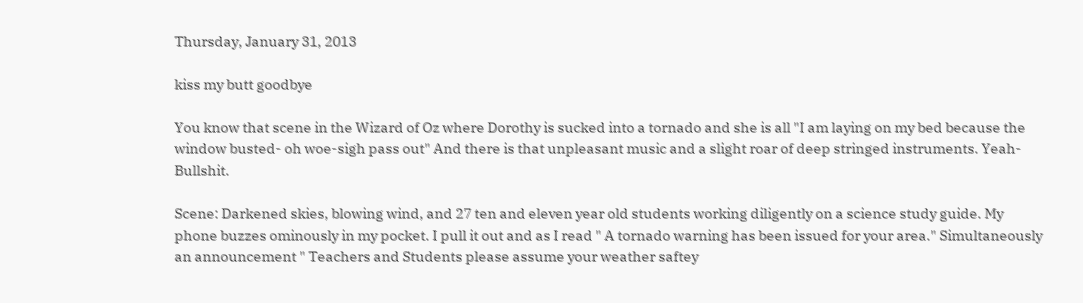Thursday, January 31, 2013

kiss my butt goodbye

You know that scene in the Wizard of Oz where Dorothy is sucked into a tornado and she is all "I am laying on my bed because the window busted- oh woe-sigh pass out" And there is that unpleasant music and a slight roar of deep stringed instruments. Yeah- Bullshit.

Scene: Darkened skies, blowing wind, and 27 ten and eleven year old students working diligently on a science study guide. My phone buzzes ominously in my pocket. I pull it out and as I read " A tornado warning has been issued for your area." Simultaneously an announcement " Teachers and Students please assume your weather saftey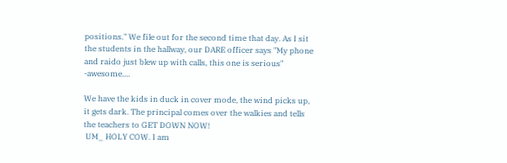positions." We file out for the second time that day. As I sit the students in the hallway, our DARE officer says "My phone and raido just blew up with calls, this one is serious" -awesome....

We have the kids in duck in cover mode, the wind picks up, it gets dark. The principal comes over the walkies and tells the teachers to GET DOWN NOW!
 UM_ HOLY COW. I am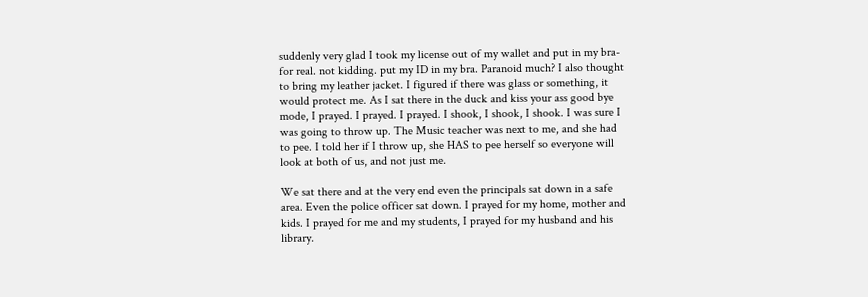suddenly very glad I took my license out of my wallet and put in my bra- for real. not kidding. put my ID in my bra. Paranoid much? I also thought to bring my leather jacket. I figured if there was glass or something, it would protect me. As I sat there in the duck and kiss your ass good bye mode, I prayed. I prayed. I prayed. I shook, I shook, I shook. I was sure I was going to throw up. The Music teacher was next to me, and she had to pee. I told her if I throw up, she HAS to pee herself so everyone will look at both of us, and not just me.

We sat there and at the very end even the principals sat down in a safe area. Even the police officer sat down. I prayed for my home, mother and kids. I prayed for me and my students, I prayed for my husband and his library.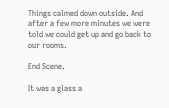Things calmed down outside. And after a few more minutes we were told we could get up and go back to our rooms.

End Scene.

It was a glass a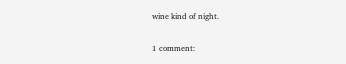wine kind of night.

1 comment: